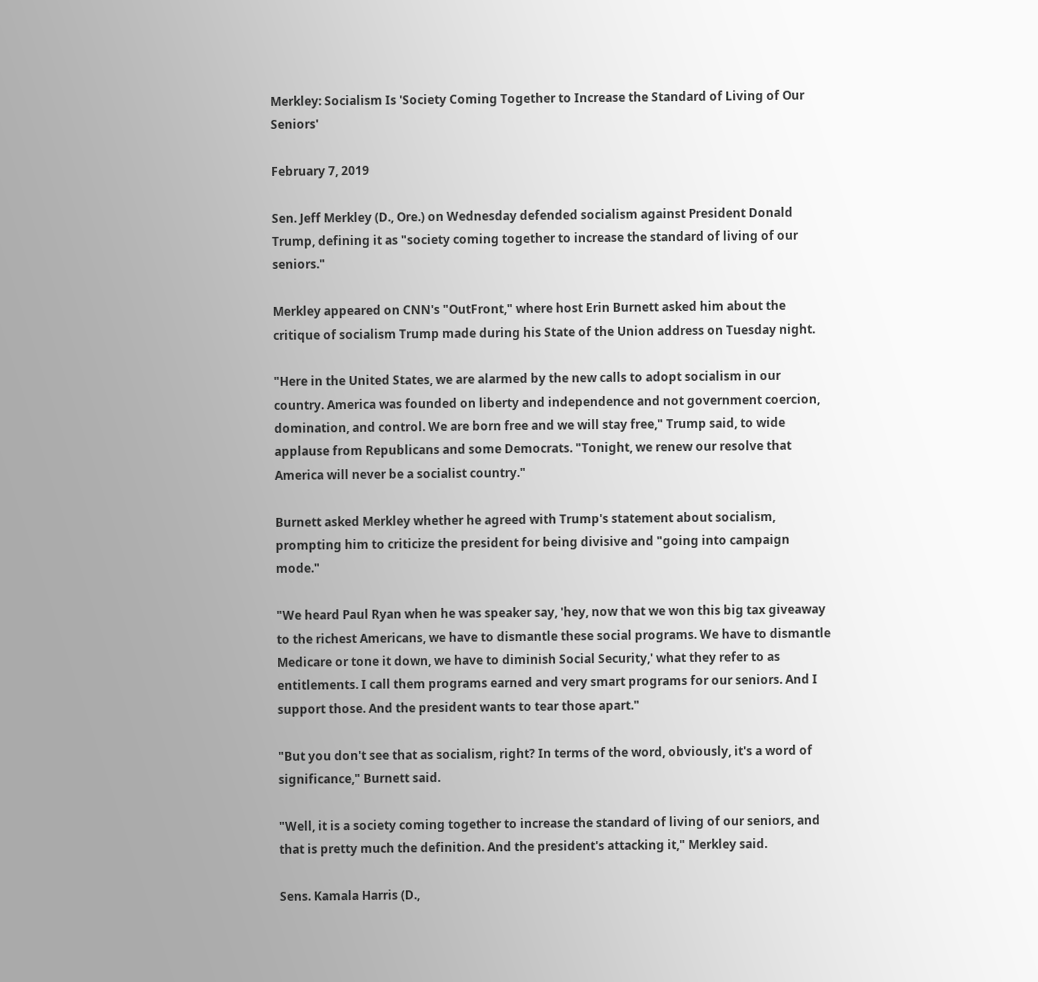Merkley: Socialism Is 'Society Coming Together to Increase the Standard of Living of Our Seniors'

February 7, 2019

Sen. Jeff Merkley (D., Ore.) on Wednesday defended socialism against President Donald Trump, defining it as "society coming together to increase the standard of living of our seniors."

Merkley appeared on CNN's "OutFront," where host Erin Burnett asked him about the critique of socialism Trump made during his State of the Union address on Tuesday night.

"Here in the United States, we are alarmed by the new calls to adopt socialism in our country. America was founded on liberty and independence and not government coercion, domination, and control. We are born free and we will stay free," Trump said, to wide applause from Republicans and some Democrats. "Tonight, we renew our resolve that America will never be a socialist country."

Burnett asked Merkley whether he agreed with Trump's statement about socialism, prompting him to criticize the president for being divisive and "going into campaign mode."

"We heard Paul Ryan when he was speaker say, 'hey, now that we won this big tax giveaway to the richest Americans, we have to dismantle these social programs. We have to dismantle Medicare or tone it down, we have to diminish Social Security,' what they refer to as entitlements. I call them programs earned and very smart programs for our seniors. And I support those. And the president wants to tear those apart."

"But you don't see that as socialism, right? In terms of the word, obviously, it's a word of significance," Burnett said.

"Well, it is a society coming together to increase the standard of living of our seniors, and that is pretty much the definition. And the president's attacking it," Merkley said.

Sens. Kamala Harris (D.,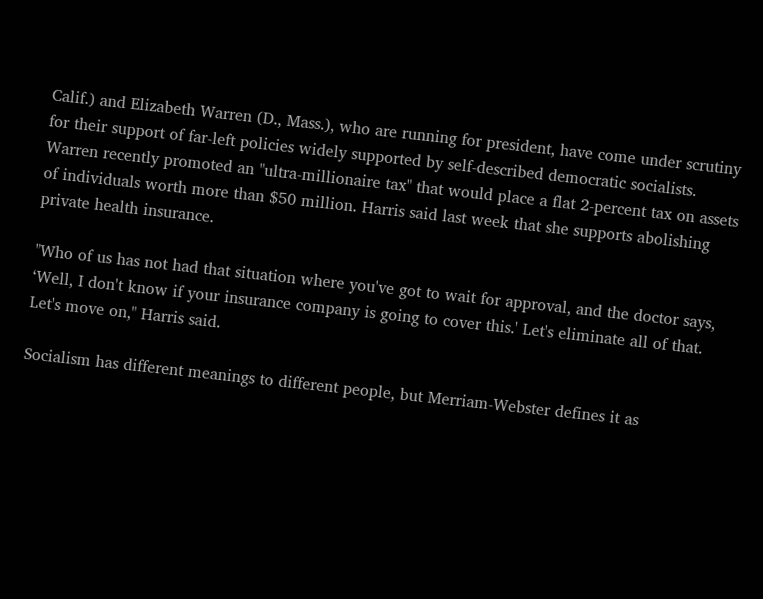Calif.) and Elizabeth Warren (D., Mass.), who are running for president, have come under scrutiny for their support of far-left policies widely supported by self-described democratic socialists. Warren recently promoted an "ultra-millionaire tax" that would place a flat 2-percent tax on assets of individuals worth more than $50 million. Harris said last week that she supports abolishing private health insurance.

"Who of us has not had that situation where you've got to wait for approval, and the doctor says, ‘Well, I don't know if your insurance company is going to cover this.' Let's eliminate all of that. Let's move on," Harris said.

Socialism has different meanings to different people, but Merriam-Webster defines it as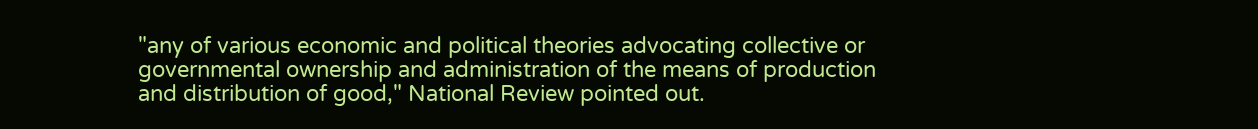"any of various economic and political theories advocating collective or governmental ownership and administration of the means of production and distribution of good," National Review pointed out.